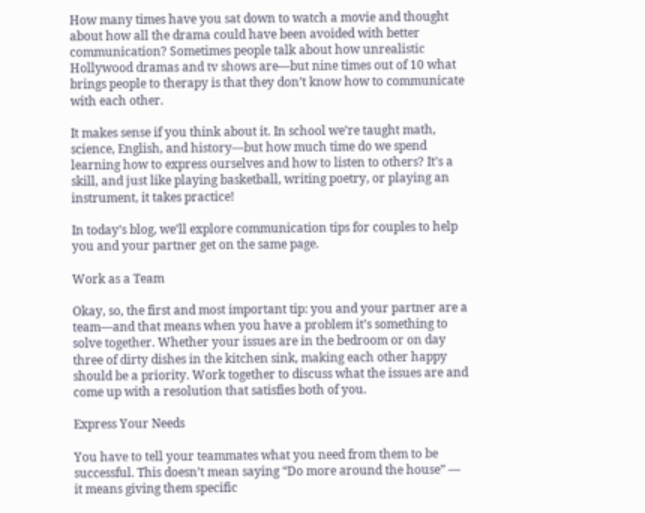How many times have you sat down to watch a movie and thought about how all the drama could have been avoided with better communication? Sometimes people talk about how unrealistic Hollywood dramas and tv shows are—but nine times out of 10 what brings people to therapy is that they don’t know how to communicate with each other.

It makes sense if you think about it. In school we’re taught math, science, English, and history—but how much time do we spend learning how to express ourselves and how to listen to others? It’s a skill, and just like playing basketball, writing poetry, or playing an instrument, it takes practice!

In today’s blog, we’ll explore communication tips for couples to help you and your partner get on the same page.

Work as a Team

Okay, so, the first and most important tip: you and your partner are a team—and that means when you have a problem it’s something to solve together. Whether your issues are in the bedroom or on day three of dirty dishes in the kitchen sink, making each other happy should be a priority. Work together to discuss what the issues are and come up with a resolution that satisfies both of you.

Express Your Needs

You have to tell your teammates what you need from them to be successful. This doesn’t mean saying “Do more around the house” — it means giving them specific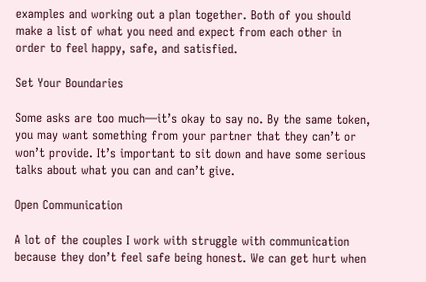examples and working out a plan together. Both of you should make a list of what you need and expect from each other in order to feel happy, safe, and satisfied.

Set Your Boundaries

Some asks are too much—it’s okay to say no. By the same token, you may want something from your partner that they can’t or won’t provide. It’s important to sit down and have some serious talks about what you can and can’t give.

Open Communication

A lot of the couples I work with struggle with communication because they don’t feel safe being honest. We can get hurt when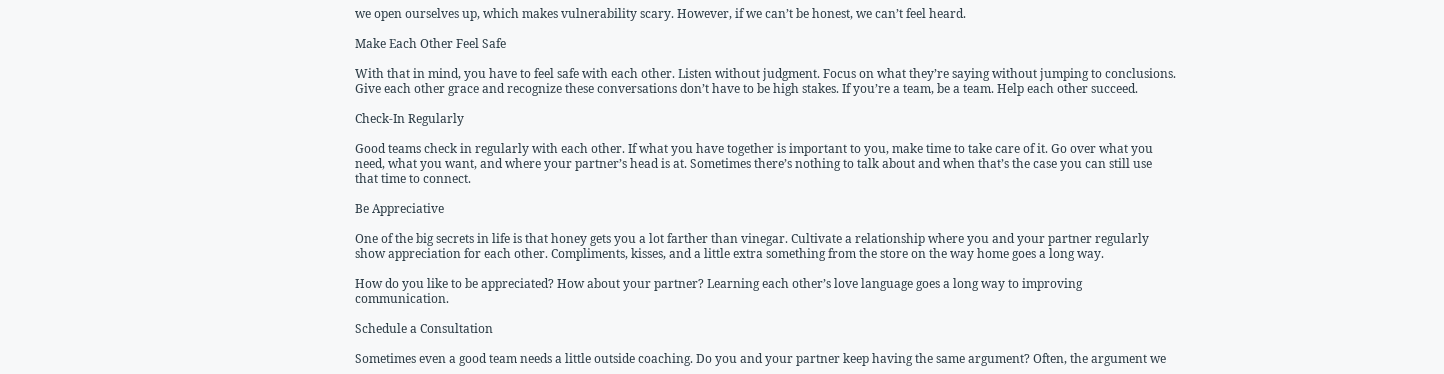we open ourselves up, which makes vulnerability scary. However, if we can’t be honest, we can’t feel heard.

Make Each Other Feel Safe

With that in mind, you have to feel safe with each other. Listen without judgment. Focus on what they’re saying without jumping to conclusions. Give each other grace and recognize these conversations don’t have to be high stakes. If you’re a team, be a team. Help each other succeed.

Check-In Regularly

Good teams check in regularly with each other. If what you have together is important to you, make time to take care of it. Go over what you need, what you want, and where your partner’s head is at. Sometimes there’s nothing to talk about and when that’s the case you can still use that time to connect.

Be Appreciative

One of the big secrets in life is that honey gets you a lot farther than vinegar. Cultivate a relationship where you and your partner regularly show appreciation for each other. Compliments, kisses, and a little extra something from the store on the way home goes a long way.

How do you like to be appreciated? How about your partner? Learning each other’s love language goes a long way to improving communication.

Schedule a Consultation

Sometimes even a good team needs a little outside coaching. Do you and your partner keep having the same argument? Often, the argument we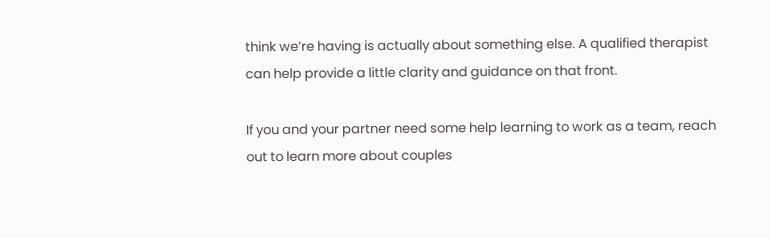think we’re having is actually about something else. A qualified therapist can help provide a little clarity and guidance on that front.

If you and your partner need some help learning to work as a team, reach out to learn more about couples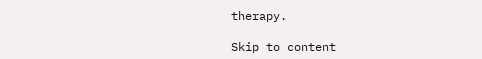therapy.

Skip to content